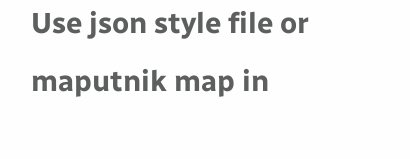Use json style file or maputnik map in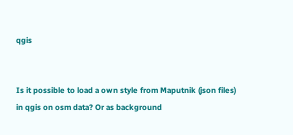qgis


Is it possible to load a own style from Maputnik (json files)
in qgis on osm data? Or as background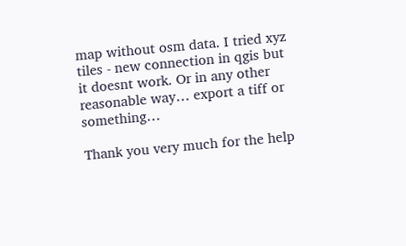map without osm data. I tried xyz tiles - new connection in qgis but it doesnt work. Or in any other reasonable way… export a tiff or something…

Thank you very much for the help